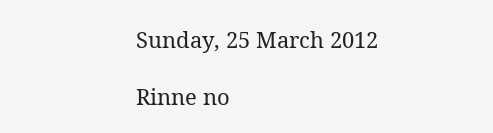Sunday, 25 March 2012

Rinne no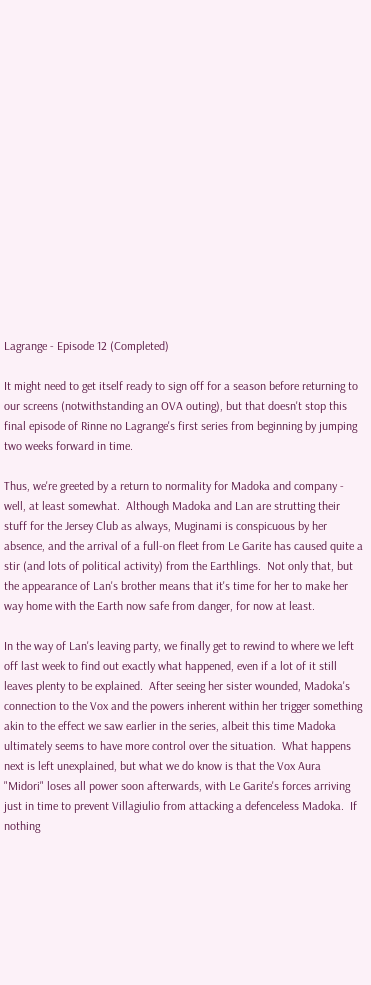Lagrange - Episode 12 (Completed)

It might need to get itself ready to sign off for a season before returning to our screens (notwithstanding an OVA outing), but that doesn't stop this final episode of Rinne no Lagrange's first series from beginning by jumping two weeks forward in time.

Thus, we're greeted by a return to normality for Madoka and company - well, at least somewhat.  Although Madoka and Lan are strutting their stuff for the Jersey Club as always, Muginami is conspicuous by her absence, and the arrival of a full-on fleet from Le Garite has caused quite a stir (and lots of political activity) from the Earthlings.  Not only that, but the appearance of Lan's brother means that it's time for her to make her way home with the Earth now safe from danger, for now at least.

In the way of Lan's leaving party, we finally get to rewind to where we left off last week to find out exactly what happened, even if a lot of it still leaves plenty to be explained.  After seeing her sister wounded, Madoka's connection to the Vox and the powers inherent within her trigger something akin to the effect we saw earlier in the series, albeit this time Madoka ultimately seems to have more control over the situation.  What happens next is left unexplained, but what we do know is that the Vox Aura "Midori" loses all power soon afterwards, with Le Garite's forces arriving just in time to prevent Villagiulio from attacking a defenceless Madoka.  If nothing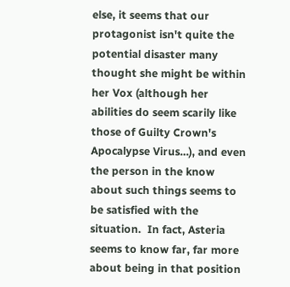else, it seems that our protagonist isn't quite the potential disaster many thought she might be within her Vox (although her abilities do seem scarily like those of Guilty Crown's Apocalypse Virus...), and even the person in the know about such things seems to be satisfied with the situation.  In fact, Asteria seems to know far, far more about being in that position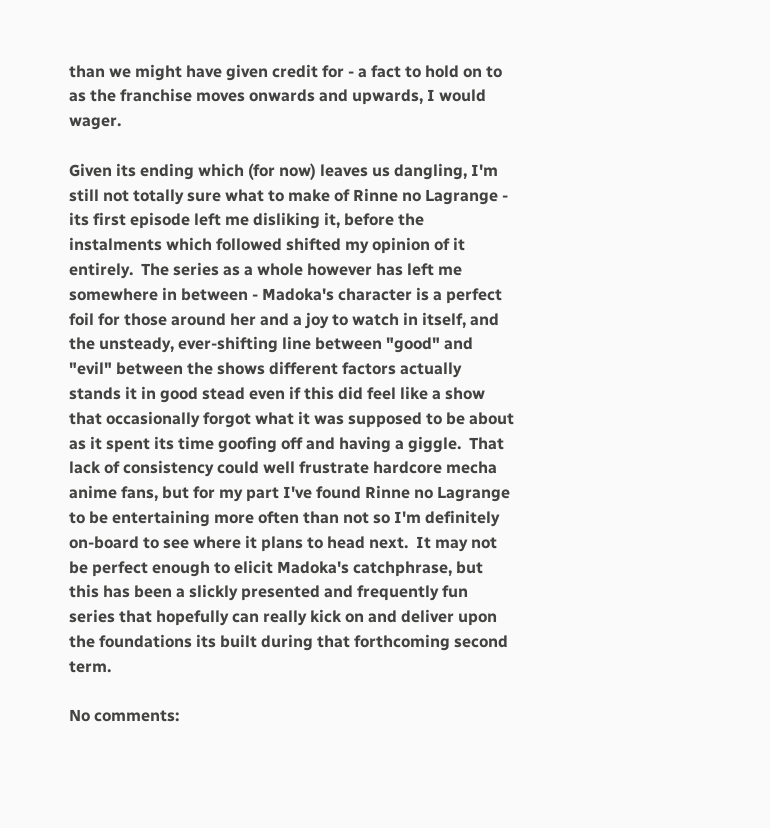than we might have given credit for - a fact to hold on to as the franchise moves onwards and upwards, I would wager.

Given its ending which (for now) leaves us dangling, I'm still not totally sure what to make of Rinne no Lagrange - its first episode left me disliking it, before the instalments which followed shifted my opinion of it entirely.  The series as a whole however has left me somewhere in between - Madoka's character is a perfect foil for those around her and a joy to watch in itself, and the unsteady, ever-shifting line between "good" and "evil" between the shows different factors actually stands it in good stead even if this did feel like a show that occasionally forgot what it was supposed to be about as it spent its time goofing off and having a giggle.  That lack of consistency could well frustrate hardcore mecha anime fans, but for my part I've found Rinne no Lagrange to be entertaining more often than not so I'm definitely on-board to see where it plans to head next.  It may not be perfect enough to elicit Madoka's catchphrase, but this has been a slickly presented and frequently fun series that hopefully can really kick on and deliver upon the foundations its built during that forthcoming second term.

No comments: